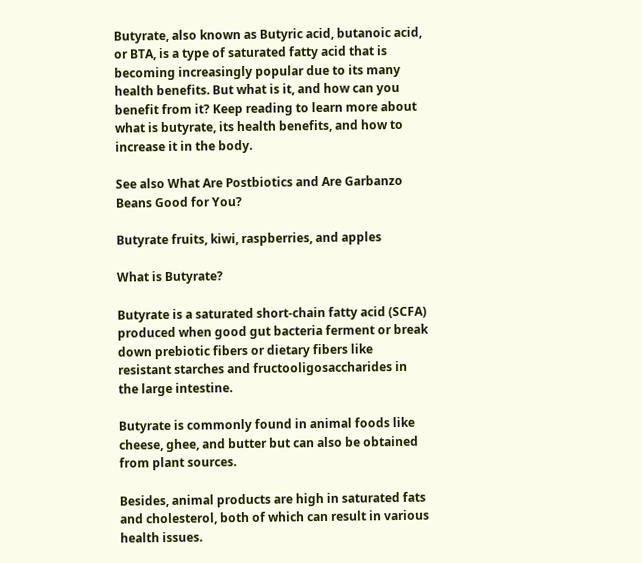Butyrate, also known as Butyric acid, butanoic acid, or BTA, is a type of saturated fatty acid that is becoming increasingly popular due to its many health benefits. But what is it, and how can you benefit from it? Keep reading to learn more about what is butyrate, its health benefits, and how to increase it in the body.

See also What Are Postbiotics and Are Garbanzo Beans Good for You?

Butyrate fruits, kiwi, raspberries, and apples

What is Butyrate?

Butyrate is a saturated short-chain fatty acid (SCFA) produced when good gut bacteria ferment or break down prebiotic fibers or dietary fibers like resistant starches and fructooligosaccharides in the large intestine.

Butyrate is commonly found in animal foods like cheese, ghee, and butter but can also be obtained from plant sources.

Besides, animal products are high in saturated fats and cholesterol, both of which can result in various health issues.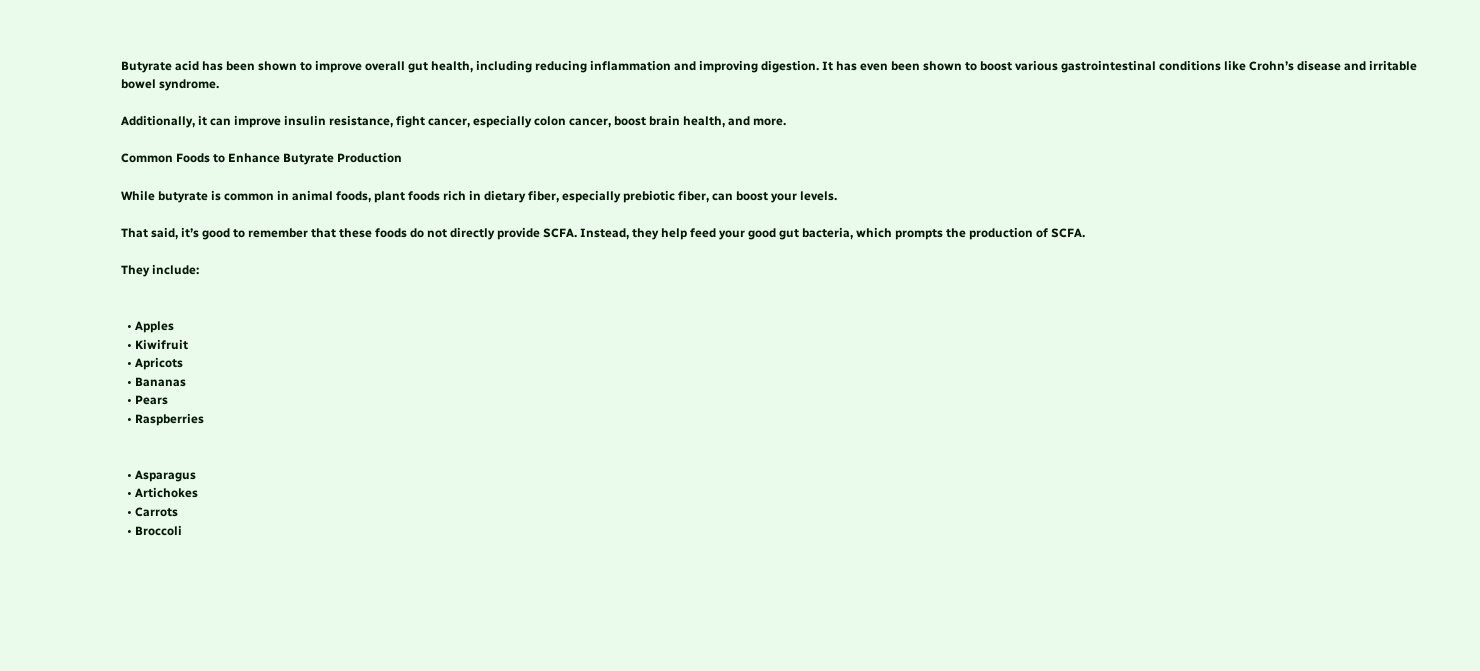Butyrate acid has been shown to improve overall gut health, including reducing inflammation and improving digestion. It has even been shown to boost various gastrointestinal conditions like Crohn’s disease and irritable bowel syndrome.

Additionally, it can improve insulin resistance, fight cancer, especially colon cancer, boost brain health, and more.

Common Foods to Enhance Butyrate Production

While butyrate is common in animal foods, plant foods rich in dietary fiber, especially prebiotic fiber, can boost your levels.

That said, it’s good to remember that these foods do not directly provide SCFA. Instead, they help feed your good gut bacteria, which prompts the production of SCFA.

They include:


  • Apples
  • Kiwifruit
  • Apricots
  • Bananas
  • Pears
  • Raspberries


  • Asparagus
  • Artichokes
  • Carrots
  • Broccoli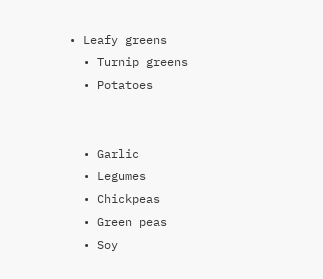• Leafy greens
  • Turnip greens
  • Potatoes


  • Garlic
  • Legumes
  • Chickpeas
  • Green peas
  • Soy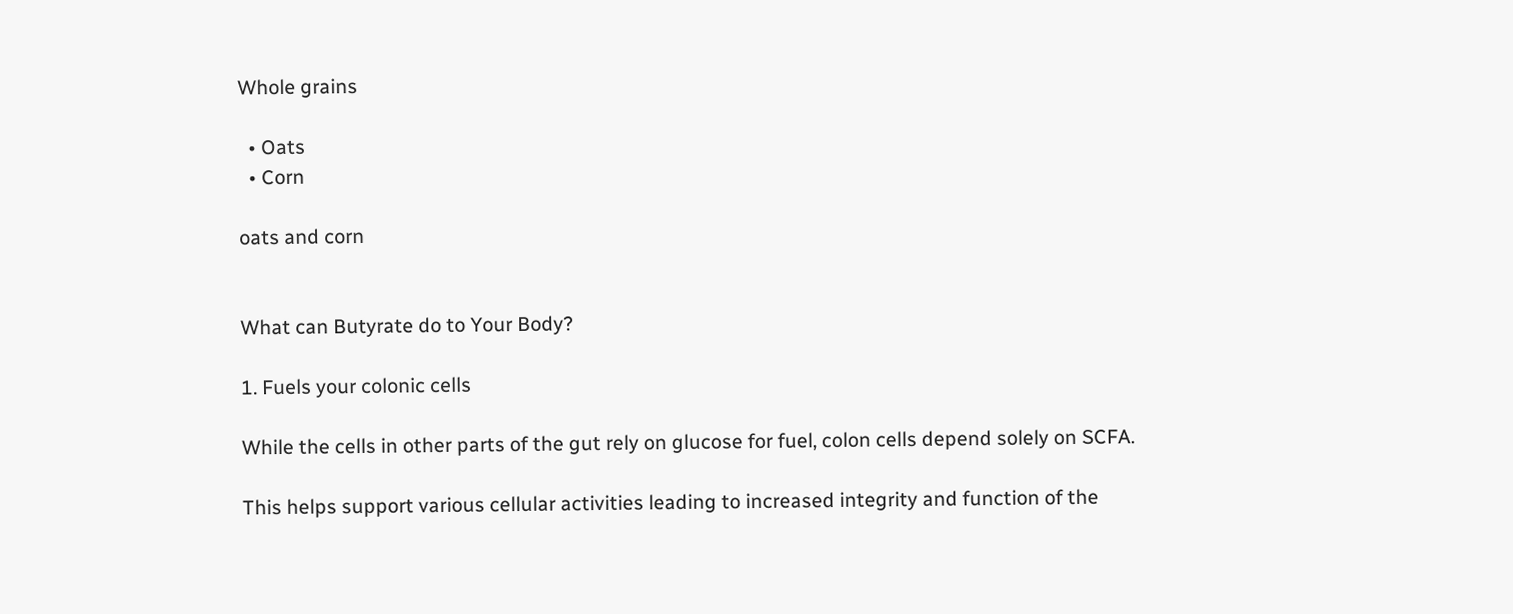Whole grains

  • Oats
  • Corn

oats and corn


What can Butyrate do to Your Body?

1. Fuels your colonic cells

While the cells in other parts of the gut rely on glucose for fuel, colon cells depend solely on SCFA.

This helps support various cellular activities leading to increased integrity and function of the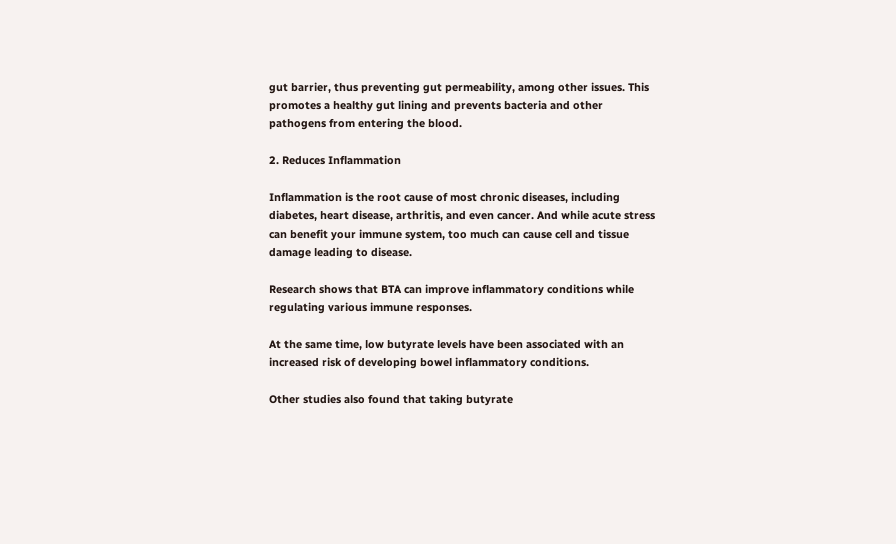gut barrier, thus preventing gut permeability, among other issues. This promotes a healthy gut lining and prevents bacteria and other pathogens from entering the blood.

2. Reduces Inflammation

Inflammation is the root cause of most chronic diseases, including diabetes, heart disease, arthritis, and even cancer. And while acute stress can benefit your immune system, too much can cause cell and tissue damage leading to disease.

Research shows that BTA can improve inflammatory conditions while regulating various immune responses.

At the same time, low butyrate levels have been associated with an increased risk of developing bowel inflammatory conditions.

Other studies also found that taking butyrate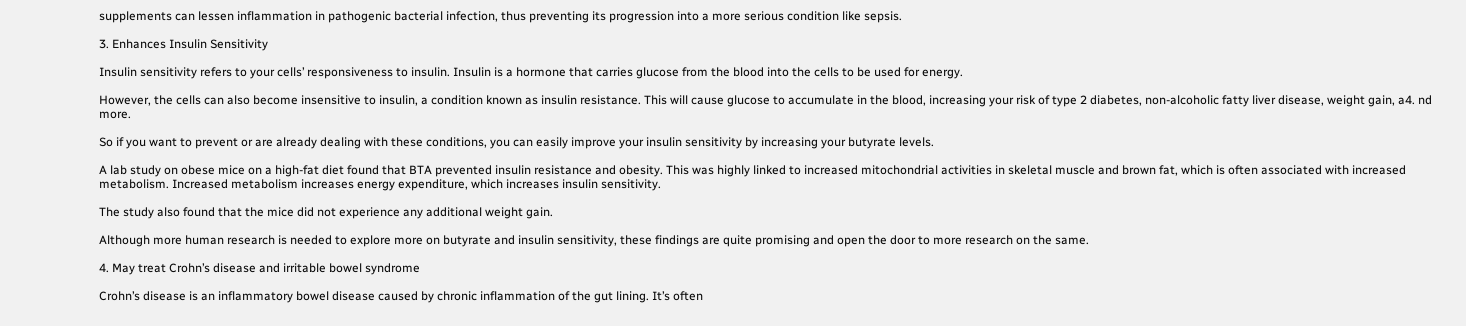supplements can lessen inflammation in pathogenic bacterial infection, thus preventing its progression into a more serious condition like sepsis.

3. Enhances Insulin Sensitivity

Insulin sensitivity refers to your cells’ responsiveness to insulin. Insulin is a hormone that carries glucose from the blood into the cells to be used for energy.

However, the cells can also become insensitive to insulin, a condition known as insulin resistance. This will cause glucose to accumulate in the blood, increasing your risk of type 2 diabetes, non-alcoholic fatty liver disease, weight gain, a4. nd more.

So if you want to prevent or are already dealing with these conditions, you can easily improve your insulin sensitivity by increasing your butyrate levels.

A lab study on obese mice on a high-fat diet found that BTA prevented insulin resistance and obesity. This was highly linked to increased mitochondrial activities in skeletal muscle and brown fat, which is often associated with increased metabolism. Increased metabolism increases energy expenditure, which increases insulin sensitivity.

The study also found that the mice did not experience any additional weight gain.

Although more human research is needed to explore more on butyrate and insulin sensitivity, these findings are quite promising and open the door to more research on the same.

4. May treat Crohn’s disease and irritable bowel syndrome

Crohn’s disease is an inflammatory bowel disease caused by chronic inflammation of the gut lining. It’s often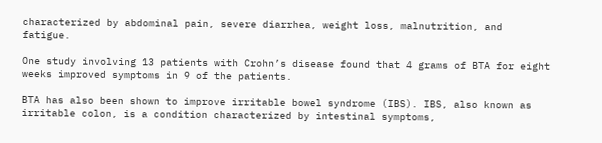characterized by abdominal pain, severe diarrhea, weight loss, malnutrition, and fatigue.

One study involving 13 patients with Crohn’s disease found that 4 grams of BTA for eight weeks improved symptoms in 9 of the patients.

BTA has also been shown to improve irritable bowel syndrome (IBS). IBS, also known as irritable colon, is a condition characterized by intestinal symptoms,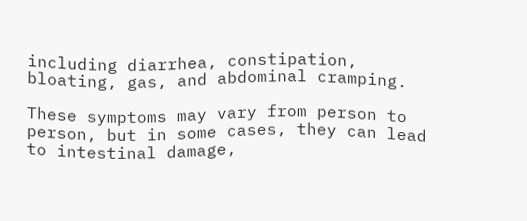including diarrhea, constipation, bloating, gas, and abdominal cramping.

These symptoms may vary from person to person, but in some cases, they can lead to intestinal damage,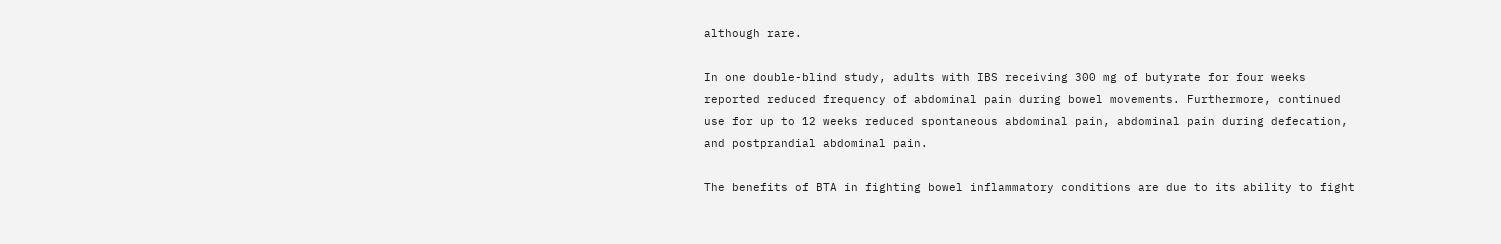although rare.

In one double-blind study, adults with IBS receiving 300 mg of butyrate for four weeks reported reduced frequency of abdominal pain during bowel movements. Furthermore, continued use for up to 12 weeks reduced spontaneous abdominal pain, abdominal pain during defecation, and postprandial abdominal pain.

The benefits of BTA in fighting bowel inflammatory conditions are due to its ability to fight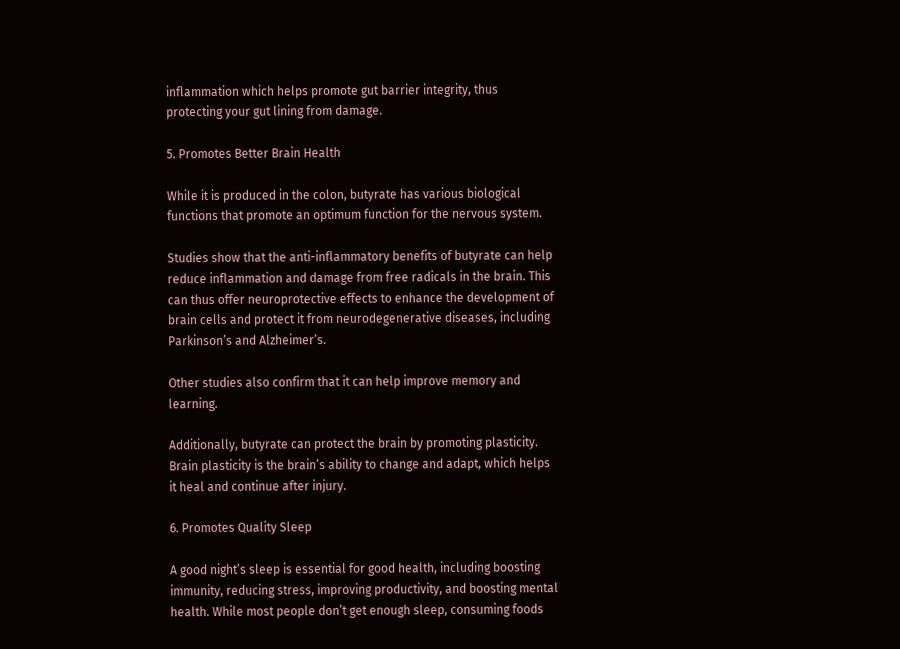inflammation which helps promote gut barrier integrity, thus protecting your gut lining from damage.

5. Promotes Better Brain Health

While it is produced in the colon, butyrate has various biological functions that promote an optimum function for the nervous system.

Studies show that the anti-inflammatory benefits of butyrate can help reduce inflammation and damage from free radicals in the brain. This can thus offer neuroprotective effects to enhance the development of brain cells and protect it from neurodegenerative diseases, including Parkinson’s and Alzheimer’s.

Other studies also confirm that it can help improve memory and learning.

Additionally, butyrate can protect the brain by promoting plasticity. Brain plasticity is the brain’s ability to change and adapt, which helps it heal and continue after injury.

6. Promotes Quality Sleep

A good night’s sleep is essential for good health, including boosting immunity, reducing stress, improving productivity, and boosting mental health. While most people don’t get enough sleep, consuming foods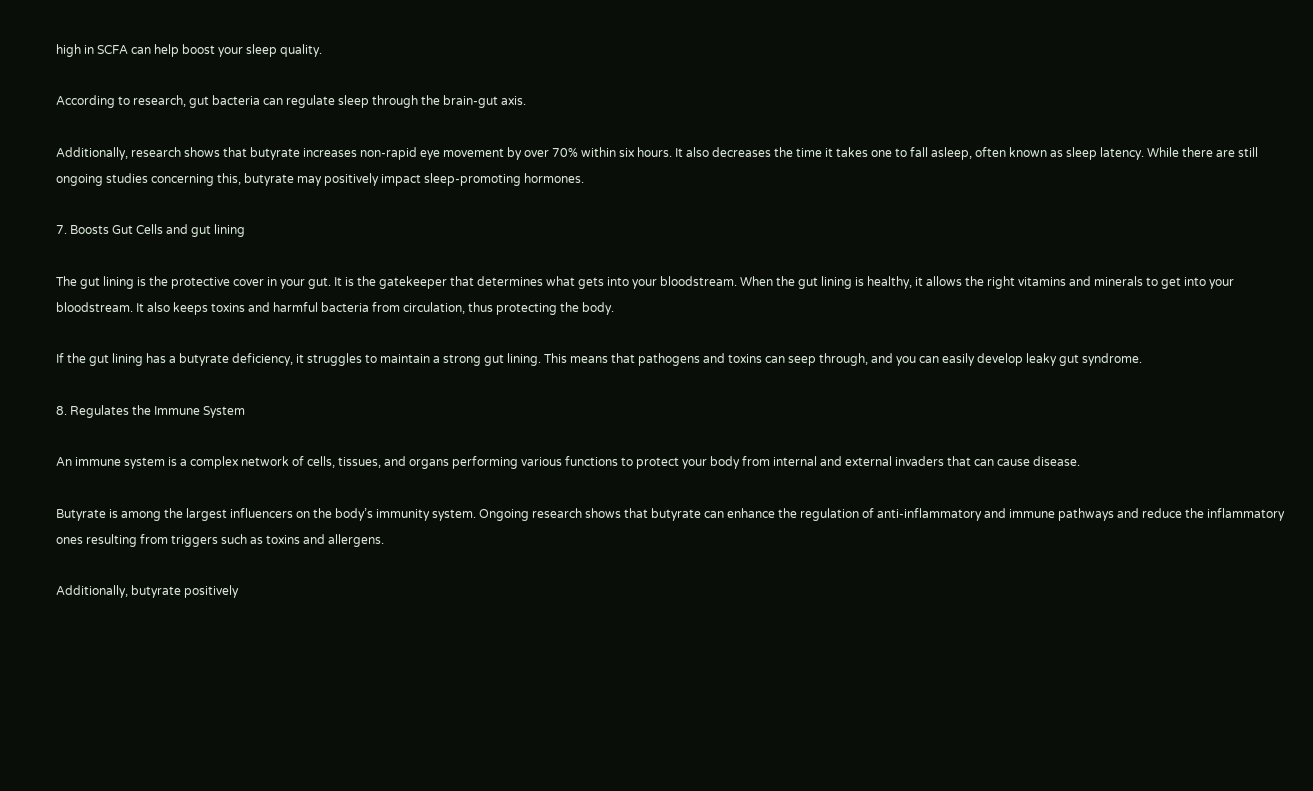high in SCFA can help boost your sleep quality.

According to research, gut bacteria can regulate sleep through the brain-gut axis.

Additionally, research shows that butyrate increases non-rapid eye movement by over 70% within six hours. It also decreases the time it takes one to fall asleep, often known as sleep latency. While there are still ongoing studies concerning this, butyrate may positively impact sleep-promoting hormones.

7. Boosts Gut Cells and gut lining

The gut lining is the protective cover in your gut. It is the gatekeeper that determines what gets into your bloodstream. When the gut lining is healthy, it allows the right vitamins and minerals to get into your bloodstream. It also keeps toxins and harmful bacteria from circulation, thus protecting the body.

If the gut lining has a butyrate deficiency, it struggles to maintain a strong gut lining. This means that pathogens and toxins can seep through, and you can easily develop leaky gut syndrome.

8. Regulates the Immune System

An immune system is a complex network of cells, tissues, and organs performing various functions to protect your body from internal and external invaders that can cause disease.

Butyrate is among the largest influencers on the body’s immunity system. Ongoing research shows that butyrate can enhance the regulation of anti-inflammatory and immune pathways and reduce the inflammatory ones resulting from triggers such as toxins and allergens.

Additionally, butyrate positively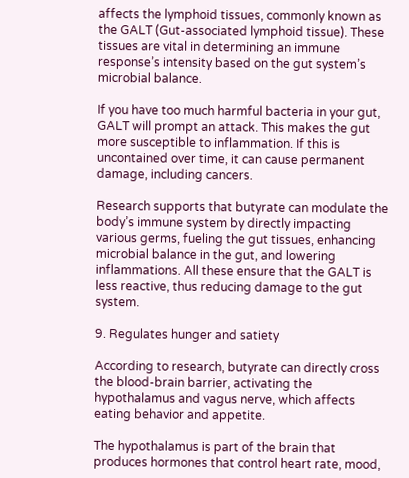affects the lymphoid tissues, commonly known as the GALT (Gut-associated lymphoid tissue). These tissues are vital in determining an immune response’s intensity based on the gut system’s microbial balance.

If you have too much harmful bacteria in your gut, GALT will prompt an attack. This makes the gut more susceptible to inflammation. If this is uncontained over time, it can cause permanent damage, including cancers.

Research supports that butyrate can modulate the body’s immune system by directly impacting various germs, fueling the gut tissues, enhancing microbial balance in the gut, and lowering inflammations. All these ensure that the GALT is less reactive, thus reducing damage to the gut system.

9. Regulates hunger and satiety

According to research, butyrate can directly cross the blood-brain barrier, activating the hypothalamus and vagus nerve, which affects eating behavior and appetite.

The hypothalamus is part of the brain that produces hormones that control heart rate, mood,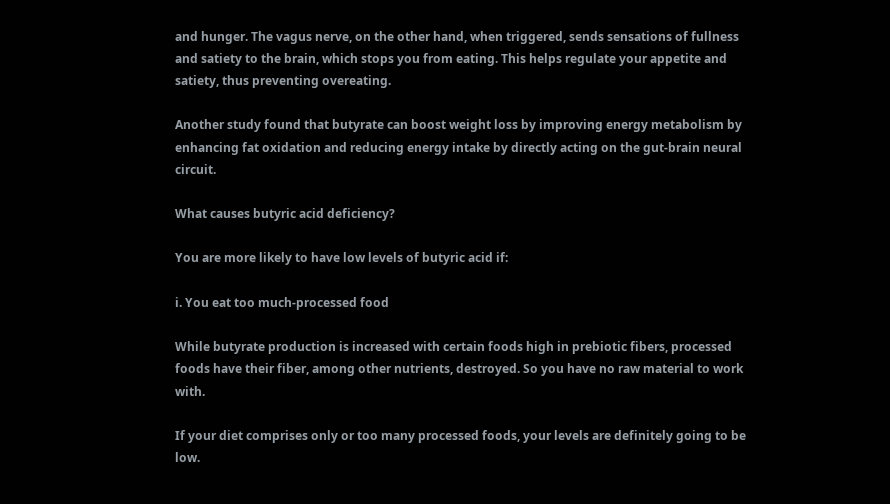and hunger. The vagus nerve, on the other hand, when triggered, sends sensations of fullness and satiety to the brain, which stops you from eating. This helps regulate your appetite and satiety, thus preventing overeating.

Another study found that butyrate can boost weight loss by improving energy metabolism by enhancing fat oxidation and reducing energy intake by directly acting on the gut-brain neural circuit.

What causes butyric acid deficiency?

You are more likely to have low levels of butyric acid if:

i. You eat too much-processed food

While butyrate production is increased with certain foods high in prebiotic fibers, processed foods have their fiber, among other nutrients, destroyed. So you have no raw material to work with.

If your diet comprises only or too many processed foods, your levels are definitely going to be low.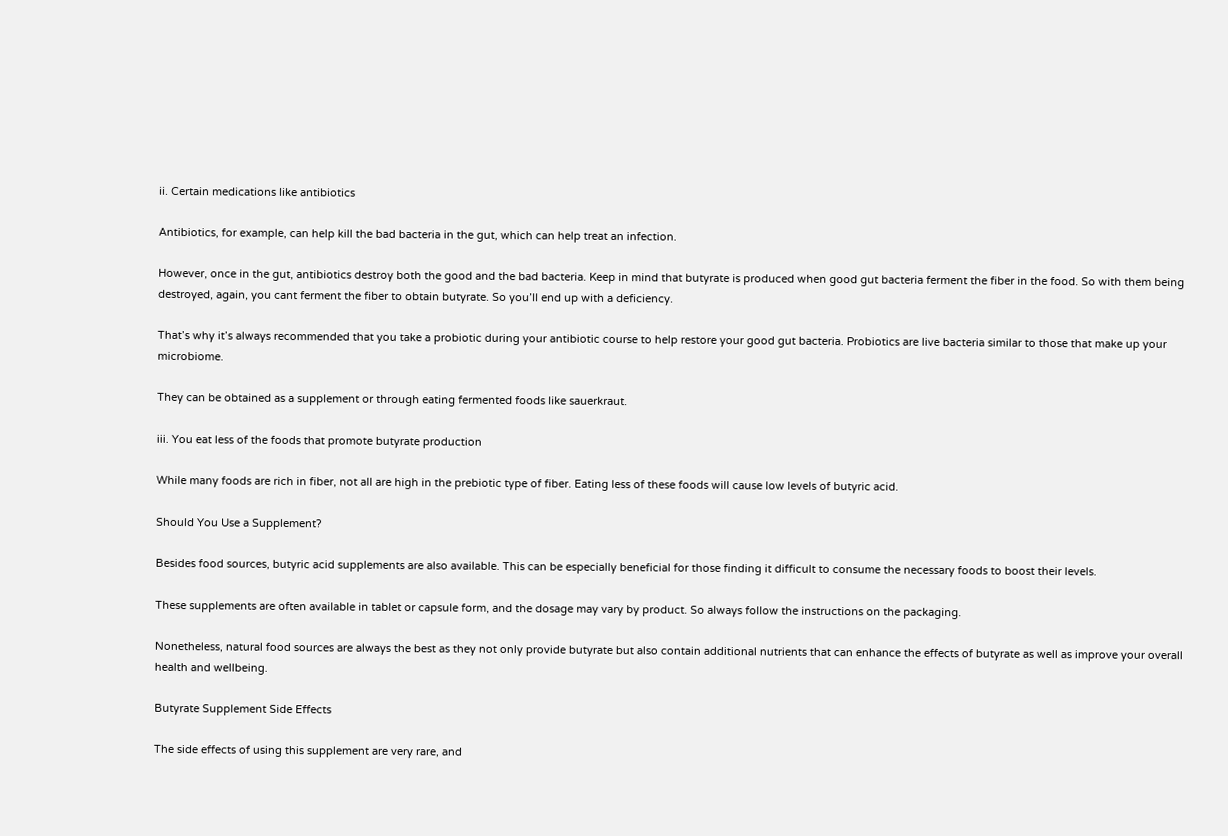ii. Certain medications like antibiotics

Antibiotics, for example, can help kill the bad bacteria in the gut, which can help treat an infection.

However, once in the gut, antibiotics destroy both the good and the bad bacteria. Keep in mind that butyrate is produced when good gut bacteria ferment the fiber in the food. So with them being destroyed, again, you cant ferment the fiber to obtain butyrate. So you’ll end up with a deficiency.

That’s why it’s always recommended that you take a probiotic during your antibiotic course to help restore your good gut bacteria. Probiotics are live bacteria similar to those that make up your microbiome.

They can be obtained as a supplement or through eating fermented foods like sauerkraut.

iii. You eat less of the foods that promote butyrate production

While many foods are rich in fiber, not all are high in the prebiotic type of fiber. Eating less of these foods will cause low levels of butyric acid.

Should You Use a Supplement?

Besides food sources, butyric acid supplements are also available. This can be especially beneficial for those finding it difficult to consume the necessary foods to boost their levels.

These supplements are often available in tablet or capsule form, and the dosage may vary by product. So always follow the instructions on the packaging.

Nonetheless, natural food sources are always the best as they not only provide butyrate but also contain additional nutrients that can enhance the effects of butyrate as well as improve your overall health and wellbeing.

Butyrate Supplement Side Effects

The side effects of using this supplement are very rare, and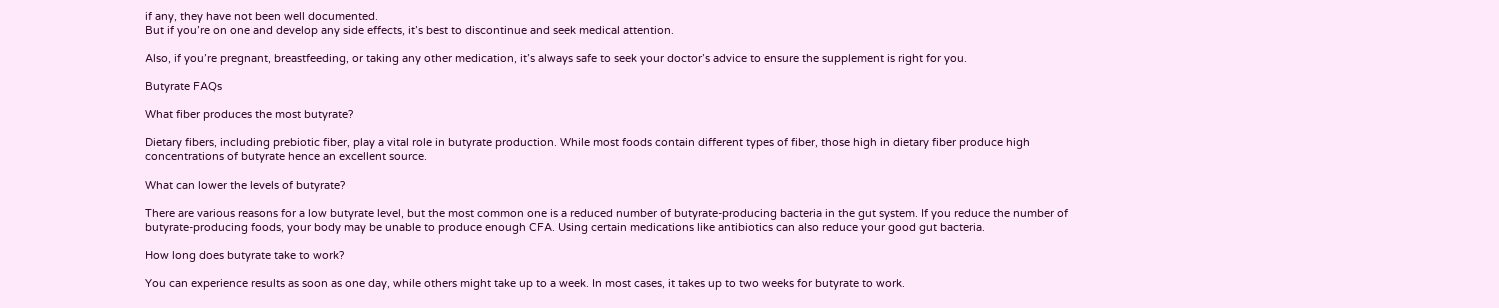if any, they have not been well documented.
But if you’re on one and develop any side effects, it’s best to discontinue and seek medical attention.

Also, if you’re pregnant, breastfeeding, or taking any other medication, it’s always safe to seek your doctor’s advice to ensure the supplement is right for you.

Butyrate FAQs

What fiber produces the most butyrate?

Dietary fibers, including prebiotic fiber, play a vital role in butyrate production. While most foods contain different types of fiber, those high in dietary fiber produce high concentrations of butyrate hence an excellent source.

What can lower the levels of butyrate?

There are various reasons for a low butyrate level, but the most common one is a reduced number of butyrate-producing bacteria in the gut system. If you reduce the number of butyrate-producing foods, your body may be unable to produce enough CFA. Using certain medications like antibiotics can also reduce your good gut bacteria.

How long does butyrate take to work?

You can experience results as soon as one day, while others might take up to a week. In most cases, it takes up to two weeks for butyrate to work.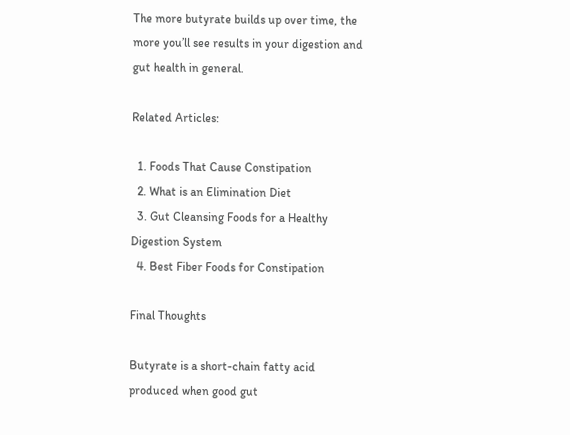The more butyrate builds up over time, the more you’ll see results in your digestion and gut health in general.

Related Articles:

  1. Foods That Cause Constipation
  2. What is an Elimination Diet
  3. Gut Cleansing Foods for a Healthy Digestion System
  4. Best Fiber Foods for Constipation

Final Thoughts

Butyrate is a short-chain fatty acid produced when good gut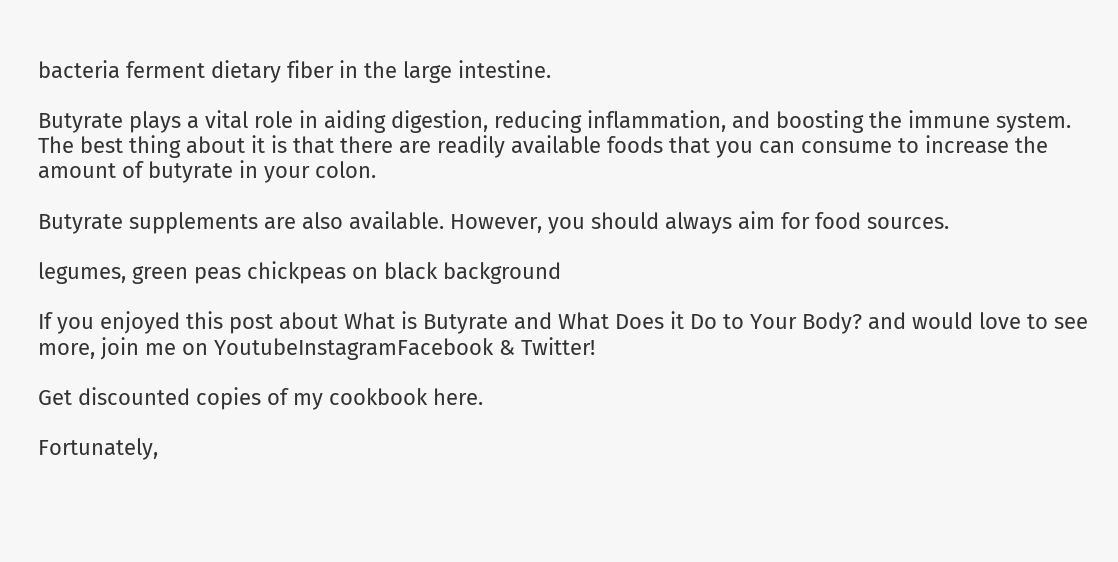bacteria ferment dietary fiber in the large intestine.

Butyrate plays a vital role in aiding digestion, reducing inflammation, and boosting the immune system. The best thing about it is that there are readily available foods that you can consume to increase the amount of butyrate in your colon.

Butyrate supplements are also available. However, you should always aim for food sources.

legumes, green peas chickpeas on black background

If you enjoyed this post about What is Butyrate and What Does it Do to Your Body? and would love to see more, join me on YoutubeInstagramFacebook & Twitter!

Get discounted copies of my cookbook here.

Fortunately,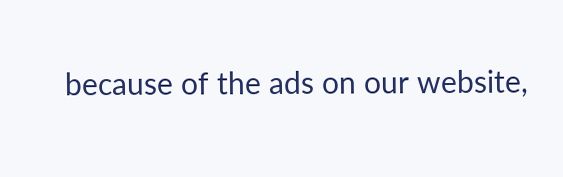because of the ads on our website,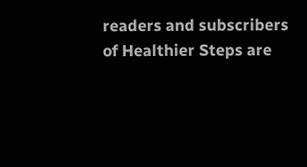readers and subscribers of Healthier Steps are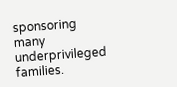sponsoring many underprivileged families.